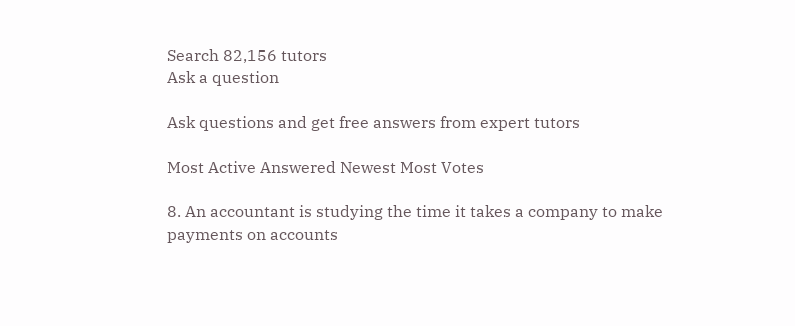Search 82,156 tutors
Ask a question

Ask questions and get free answers from expert tutors

Most Active Answered Newest Most Votes

8. An accountant is studying the time it takes a company to make payments on accounts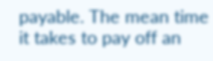payable. The mean time it takes to pay off an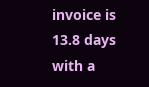invoice is 13.8 days with a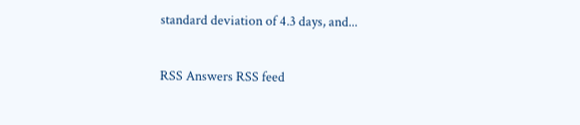standard deviation of 4.3 days, and...

RSS Answers RSS feed